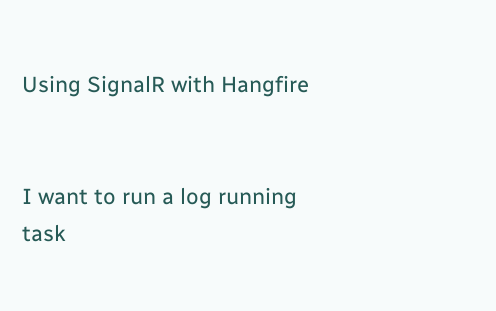Using SignalR with Hangfire


I want to run a log running task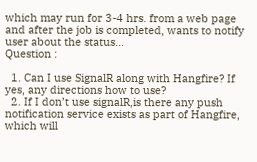which may run for 3-4 hrs. from a web page and after the job is completed, wants to notify user about the status…
Question :

  1. Can I use SignalR along with Hangfire? If yes, any directions how to use?
  2. If I don’t use signalR,is there any push notification service exists as part of Hangfire, which will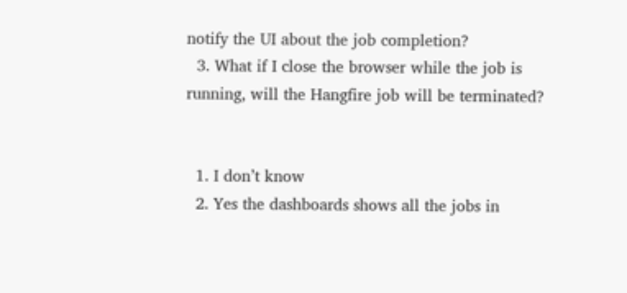notify the UI about the job completion?
  3. What if I close the browser while the job is running, will the Hangfire job will be terminated?


  1. I don’t know
  2. Yes the dashboards shows all the jobs in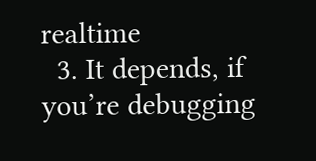realtime
  3. It depends, if you’re debugging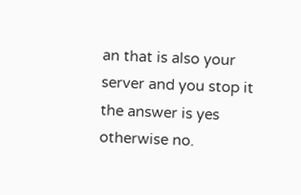an that is also your server and you stop it the answer is yes otherwise no.